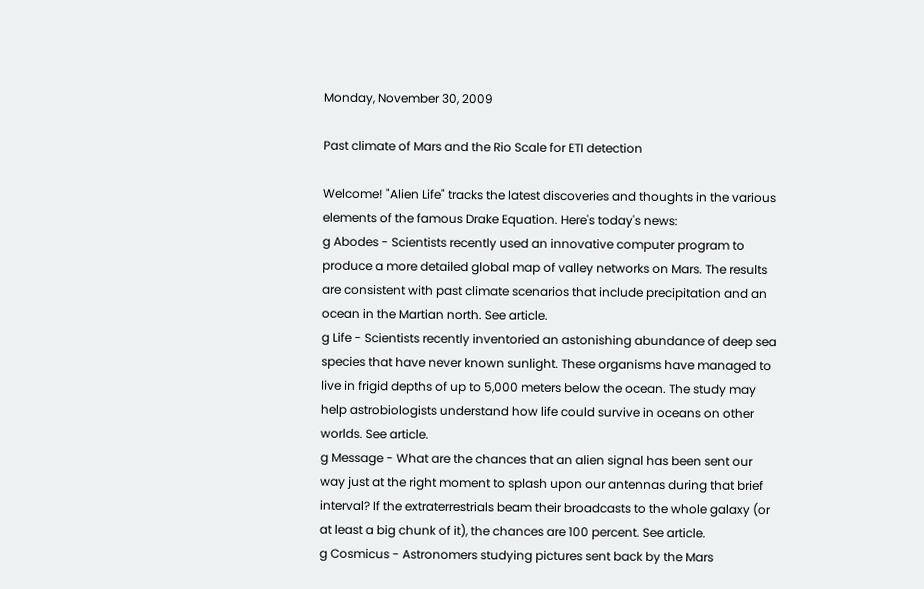Monday, November 30, 2009

Past climate of Mars and the Rio Scale for ETI detection

Welcome! "Alien Life" tracks the latest discoveries and thoughts in the various elements of the famous Drake Equation. Here's today's news:
g Abodes - Scientists recently used an innovative computer program to produce a more detailed global map of valley networks on Mars. The results are consistent with past climate scenarios that include precipitation and an ocean in the Martian north. See article.
g Life - Scientists recently inventoried an astonishing abundance of deep sea species that have never known sunlight. These organisms have managed to live in frigid depths of up to 5,000 meters below the ocean. The study may help astrobiologists understand how life could survive in oceans on other worlds. See article.
g Message - What are the chances that an alien signal has been sent our way just at the right moment to splash upon our antennas during that brief interval? If the extraterrestrials beam their broadcasts to the whole galaxy (or at least a big chunk of it), the chances are 100 percent. See article.
g Cosmicus - Astronomers studying pictures sent back by the Mars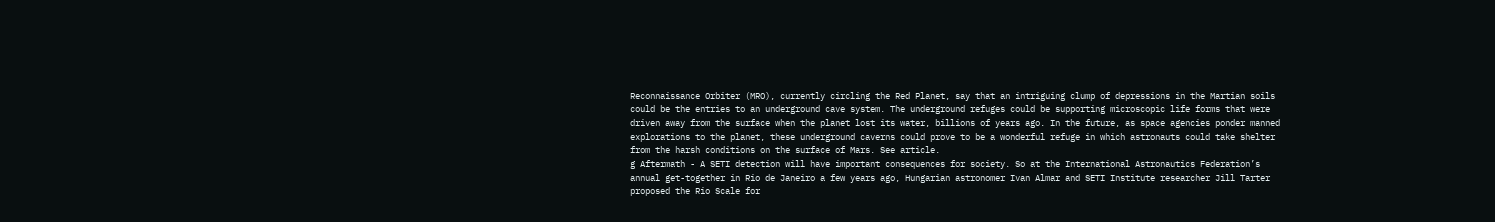Reconnaissance Orbiter (MRO), currently circling the Red Planet, say that an intriguing clump of depressions in the Martian soils could be the entries to an underground cave system. The underground refuges could be supporting microscopic life forms that were driven away from the surface when the planet lost its water, billions of years ago. In the future, as space agencies ponder manned explorations to the planet, these underground caverns could prove to be a wonderful refuge in which astronauts could take shelter from the harsh conditions on the surface of Mars. See article.
g Aftermath - A SETI detection will have important consequences for society. So at the International Astronautics Federation’s annual get-together in Rio de Janeiro a few years ago, Hungarian astronomer Ivan Almar and SETI Institute researcher Jill Tarter proposed the Rio Scale for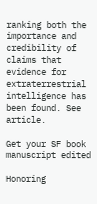ranking both the importance and credibility of claims that evidence for extraterrestrial intelligence has been found. See article.

Get your SF book manuscript edited

Honoring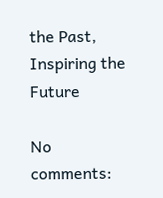the Past, Inspiring the Future

No comments: